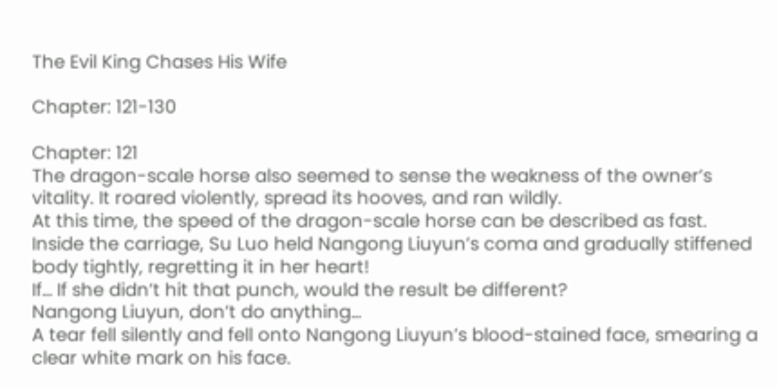The Evil King Chases His Wife

Chapter: 121-130

Chapter: 121
The dragon-scale horse also seemed to sense the weakness of the owner’s vitality. It roared violently, spread its hooves, and ran wildly.
At this time, the speed of the dragon-scale horse can be described as fast.
Inside the carriage, Su Luo held Nangong Liuyun’s coma and gradually stiffened body tightly, regretting it in her heart!
If… If she didn’t hit that punch, would the result be different?
Nangong Liuyun, don’t do anything…
A tear fell silently and fell onto Nangong Liuyun’s blood-stained face, smearing a clear white mark on his face.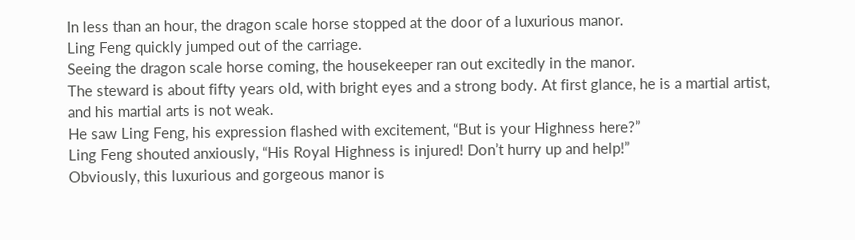In less than an hour, the dragon scale horse stopped at the door of a luxurious manor.
Ling Feng quickly jumped out of the carriage.
Seeing the dragon scale horse coming, the housekeeper ran out excitedly in the manor.
The steward is about fifty years old, with bright eyes and a strong body. At first glance, he is a martial artist, and his martial arts is not weak.
He saw Ling Feng, his expression flashed with excitement, “But is your Highness here?”
Ling Feng shouted anxiously, “His Royal Highness is injured! Don’t hurry up and help!”
Obviously, this luxurious and gorgeous manor is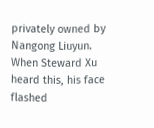privately owned by Nangong Liuyun.
When Steward Xu heard this, his face flashed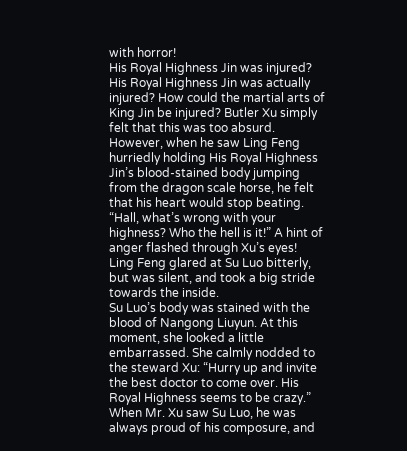with horror!
His Royal Highness Jin was injured? His Royal Highness Jin was actually injured? How could the martial arts of King Jin be injured? Butler Xu simply felt that this was too absurd.
However, when he saw Ling Feng hurriedly holding His Royal Highness Jin’s blood-stained body jumping from the dragon scale horse, he felt that his heart would stop beating.
“Hall, what’s wrong with your highness? Who the hell is it!” A hint of anger flashed through Xu’s eyes!
Ling Feng glared at Su Luo bitterly, but was silent, and took a big stride towards the inside.
Su Luo’s body was stained with the blood of Nangong Liuyun. At this moment, she looked a little embarrassed. She calmly nodded to the steward Xu: “Hurry up and invite the best doctor to come over. His Royal Highness seems to be crazy.”
When Mr. Xu saw Su Luo, he was always proud of his composure, and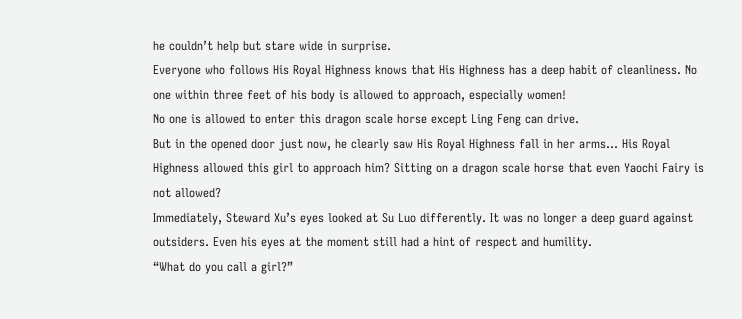he couldn’t help but stare wide in surprise.
Everyone who follows His Royal Highness knows that His Highness has a deep habit of cleanliness. No one within three feet of his body is allowed to approach, especially women!
No one is allowed to enter this dragon scale horse except Ling Feng can drive.
But in the opened door just now, he clearly saw His Royal Highness fall in her arms… His Royal Highness allowed this girl to approach him? Sitting on a dragon scale horse that even Yaochi Fairy is not allowed?
Immediately, Steward Xu’s eyes looked at Su Luo differently. It was no longer a deep guard against outsiders. Even his eyes at the moment still had a hint of respect and humility.
“What do you call a girl?”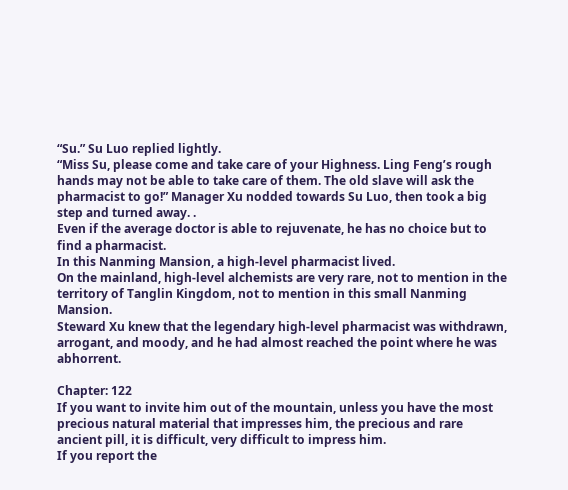“Su.” Su Luo replied lightly.
“Miss Su, please come and take care of your Highness. Ling Feng’s rough hands may not be able to take care of them. The old slave will ask the pharmacist to go!” Manager Xu nodded towards Su Luo, then took a big step and turned away. .
Even if the average doctor is able to rejuvenate, he has no choice but to find a pharmacist.
In this Nanming Mansion, a high-level pharmacist lived.
On the mainland, high-level alchemists are very rare, not to mention in the territory of Tanglin Kingdom, not to mention in this small Nanming Mansion.
Steward Xu knew that the legendary high-level pharmacist was withdrawn, arrogant, and moody, and he had almost reached the point where he was abhorrent.

Chapter: 122
If you want to invite him out of the mountain, unless you have the most precious natural material that impresses him, the precious and rare ancient pill, it is difficult, very difficult to impress him.
If you report the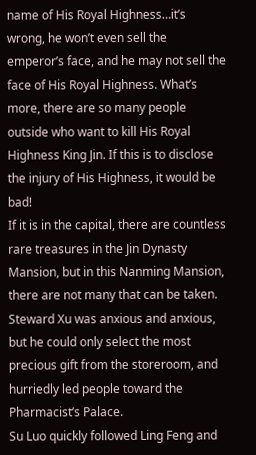name of His Royal Highness…it’s wrong, he won’t even sell the emperor’s face, and he may not sell the face of His Royal Highness. What’s more, there are so many people outside who want to kill His Royal Highness King Jin. If this is to disclose the injury of His Highness, it would be bad!
If it is in the capital, there are countless rare treasures in the Jin Dynasty Mansion, but in this Nanming Mansion, there are not many that can be taken.
Steward Xu was anxious and anxious, but he could only select the most precious gift from the storeroom, and hurriedly led people toward the Pharmacist’s Palace.
Su Luo quickly followed Ling Feng and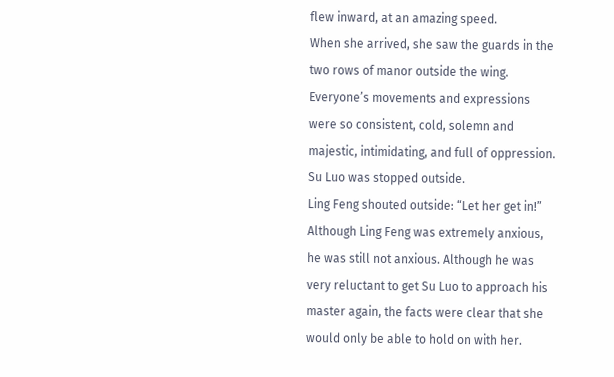flew inward, at an amazing speed.
When she arrived, she saw the guards in the two rows of manor outside the wing. Everyone’s movements and expressions were so consistent, cold, solemn and majestic, intimidating, and full of oppression.
Su Luo was stopped outside.
Ling Feng shouted outside: “Let her get in!”
Although Ling Feng was extremely anxious, he was still not anxious. Although he was very reluctant to get Su Luo to approach his master again, the facts were clear that she would only be able to hold on with her.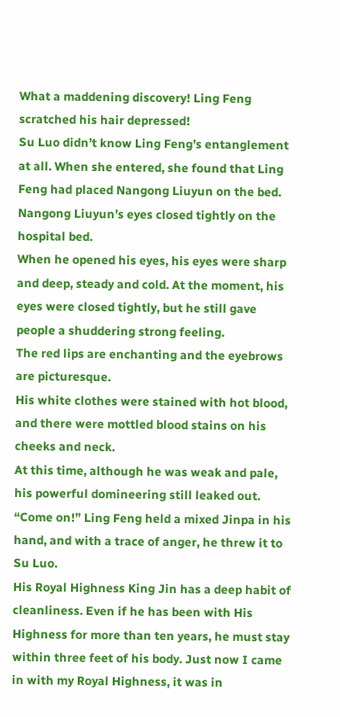What a maddening discovery! Ling Feng scratched his hair depressed!
Su Luo didn’t know Ling Feng’s entanglement at all. When she entered, she found that Ling Feng had placed Nangong Liuyun on the bed.
Nangong Liuyun’s eyes closed tightly on the hospital bed.
When he opened his eyes, his eyes were sharp and deep, steady and cold. At the moment, his eyes were closed tightly, but he still gave people a shuddering strong feeling.
The red lips are enchanting and the eyebrows are picturesque.
His white clothes were stained with hot blood, and there were mottled blood stains on his cheeks and neck.
At this time, although he was weak and pale, his powerful domineering still leaked out.
“Come on!” Ling Feng held a mixed Jinpa in his hand, and with a trace of anger, he threw it to Su Luo.
His Royal Highness King Jin has a deep habit of cleanliness. Even if he has been with His Highness for more than ten years, he must stay within three feet of his body. Just now I came in with my Royal Highness, it was in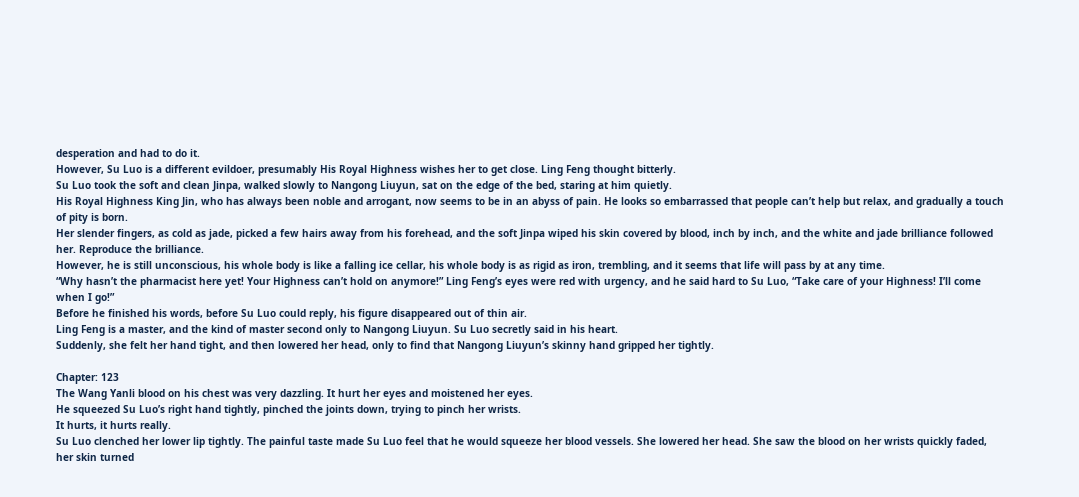desperation and had to do it.
However, Su Luo is a different evildoer, presumably His Royal Highness wishes her to get close. Ling Feng thought bitterly.
Su Luo took the soft and clean Jinpa, walked slowly to Nangong Liuyun, sat on the edge of the bed, staring at him quietly.
His Royal Highness King Jin, who has always been noble and arrogant, now seems to be in an abyss of pain. He looks so embarrassed that people can’t help but relax, and gradually a touch of pity is born.
Her slender fingers, as cold as jade, picked a few hairs away from his forehead, and the soft Jinpa wiped his skin covered by blood, inch by inch, and the white and jade brilliance followed her. Reproduce the brilliance.
However, he is still unconscious, his whole body is like a falling ice cellar, his whole body is as rigid as iron, trembling, and it seems that life will pass by at any time.
“Why hasn’t the pharmacist here yet! Your Highness can’t hold on anymore!” Ling Feng’s eyes were red with urgency, and he said hard to Su Luo, “Take care of your Highness! I’ll come when I go!”
Before he finished his words, before Su Luo could reply, his figure disappeared out of thin air.
Ling Feng is a master, and the kind of master second only to Nangong Liuyun. Su Luo secretly said in his heart.
Suddenly, she felt her hand tight, and then lowered her head, only to find that Nangong Liuyun’s skinny hand gripped her tightly.

Chapter: 123
The Wang Yanli blood on his chest was very dazzling. It hurt her eyes and moistened her eyes.
He squeezed Su Luo’s right hand tightly, pinched the joints down, trying to pinch her wrists.
It hurts, it hurts really.
Su Luo clenched her lower lip tightly. The painful taste made Su Luo feel that he would squeeze her blood vessels. She lowered her head. She saw the blood on her wrists quickly faded, her skin turned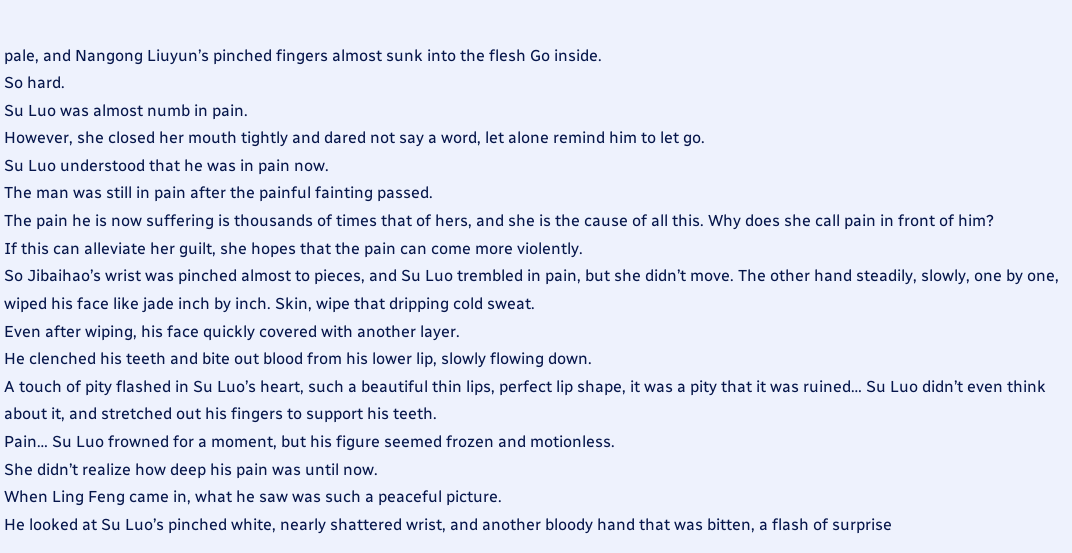pale, and Nangong Liuyun’s pinched fingers almost sunk into the flesh Go inside.
So hard.
Su Luo was almost numb in pain.
However, she closed her mouth tightly and dared not say a word, let alone remind him to let go.
Su Luo understood that he was in pain now.
The man was still in pain after the painful fainting passed.
The pain he is now suffering is thousands of times that of hers, and she is the cause of all this. Why does she call pain in front of him?
If this can alleviate her guilt, she hopes that the pain can come more violently.
So Jibaihao’s wrist was pinched almost to pieces, and Su Luo trembled in pain, but she didn’t move. The other hand steadily, slowly, one by one, wiped his face like jade inch by inch. Skin, wipe that dripping cold sweat.
Even after wiping, his face quickly covered with another layer.
He clenched his teeth and bite out blood from his lower lip, slowly flowing down.
A touch of pity flashed in Su Luo’s heart, such a beautiful thin lips, perfect lip shape, it was a pity that it was ruined… Su Luo didn’t even think about it, and stretched out his fingers to support his teeth.
Pain… Su Luo frowned for a moment, but his figure seemed frozen and motionless.
She didn’t realize how deep his pain was until now.
When Ling Feng came in, what he saw was such a peaceful picture.
He looked at Su Luo’s pinched white, nearly shattered wrist, and another bloody hand that was bitten, a flash of surprise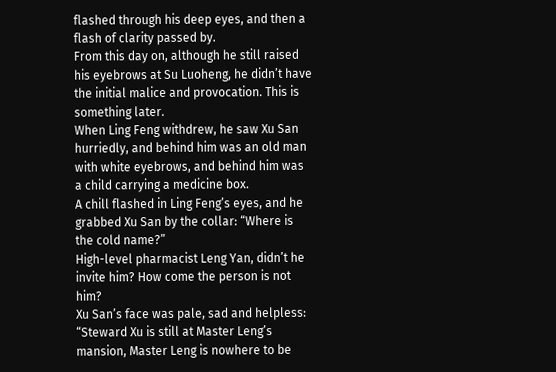flashed through his deep eyes, and then a flash of clarity passed by.
From this day on, although he still raised his eyebrows at Su Luoheng, he didn’t have the initial malice and provocation. This is something later.
When Ling Feng withdrew, he saw Xu San hurriedly, and behind him was an old man with white eyebrows, and behind him was a child carrying a medicine box.
A chill flashed in Ling Feng’s eyes, and he grabbed Xu San by the collar: “Where is the cold name?”
High-level pharmacist Leng Yan, didn’t he invite him? How come the person is not him?
Xu San’s face was pale, sad and helpless: “Steward Xu is still at Master Leng’s mansion, Master Leng is nowhere to be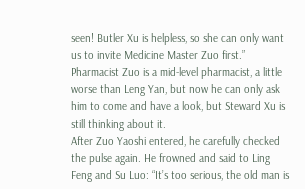seen! Butler Xu is helpless, so she can only want us to invite Medicine Master Zuo first.”
Pharmacist Zuo is a mid-level pharmacist, a little worse than Leng Yan, but now he can only ask him to come and have a look, but Steward Xu is still thinking about it.
After Zuo Yaoshi entered, he carefully checked the pulse again. He frowned and said to Ling Feng and Su Luo: “It’s too serious, the old man is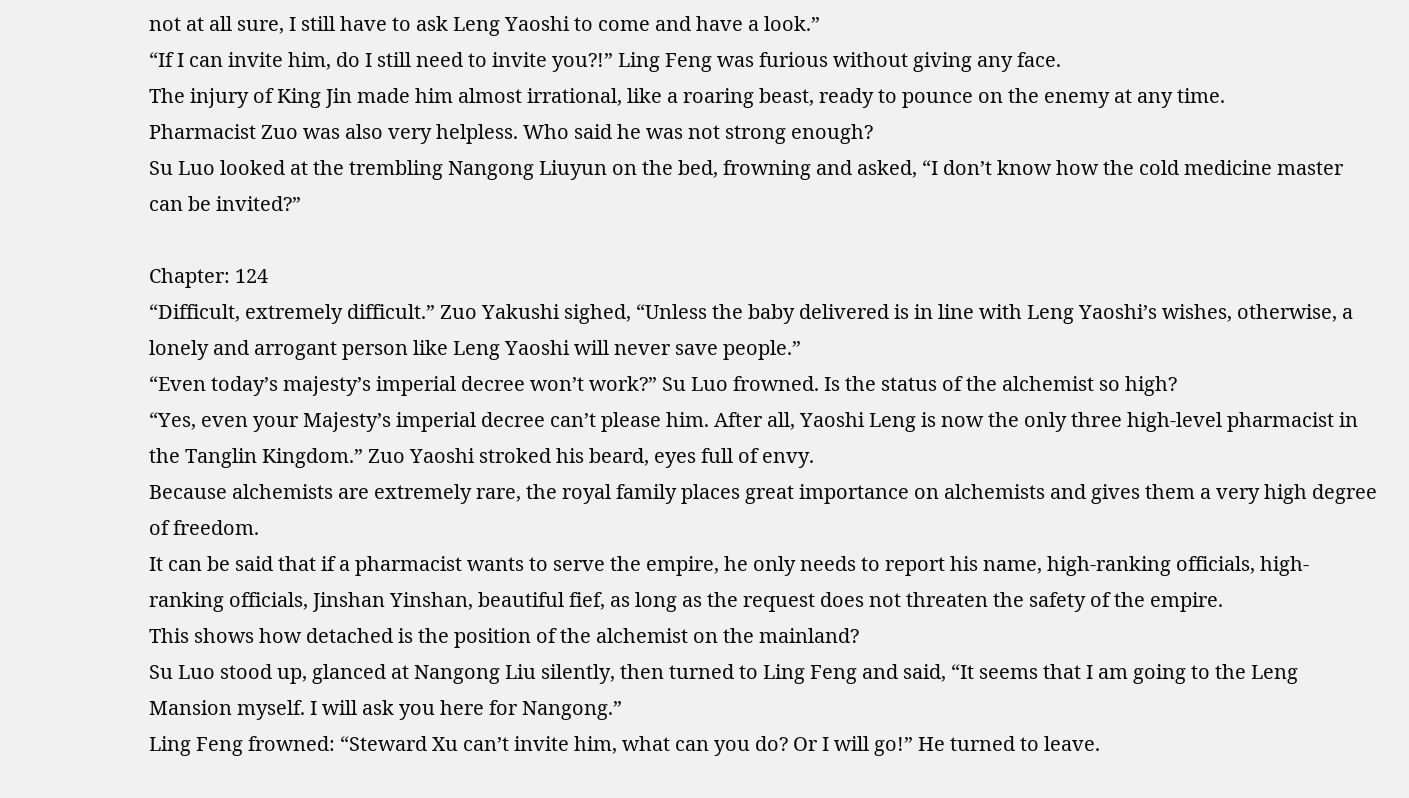not at all sure, I still have to ask Leng Yaoshi to come and have a look.”
“If I can invite him, do I still need to invite you?!” Ling Feng was furious without giving any face.
The injury of King Jin made him almost irrational, like a roaring beast, ready to pounce on the enemy at any time.
Pharmacist Zuo was also very helpless. Who said he was not strong enough?
Su Luo looked at the trembling Nangong Liuyun on the bed, frowning and asked, “I don’t know how the cold medicine master can be invited?”

Chapter: 124
“Difficult, extremely difficult.” Zuo Yakushi sighed, “Unless the baby delivered is in line with Leng Yaoshi’s wishes, otherwise, a lonely and arrogant person like Leng Yaoshi will never save people.”
“Even today’s majesty’s imperial decree won’t work?” Su Luo frowned. Is the status of the alchemist so high?
“Yes, even your Majesty’s imperial decree can’t please him. After all, Yaoshi Leng is now the only three high-level pharmacist in the Tanglin Kingdom.” Zuo Yaoshi stroked his beard, eyes full of envy.
Because alchemists are extremely rare, the royal family places great importance on alchemists and gives them a very high degree of freedom.
It can be said that if a pharmacist wants to serve the empire, he only needs to report his name, high-ranking officials, high-ranking officials, Jinshan Yinshan, beautiful fief, as long as the request does not threaten the safety of the empire.
This shows how detached is the position of the alchemist on the mainland?
Su Luo stood up, glanced at Nangong Liu silently, then turned to Ling Feng and said, “It seems that I am going to the Leng Mansion myself. I will ask you here for Nangong.”
Ling Feng frowned: “Steward Xu can’t invite him, what can you do? Or I will go!” He turned to leave.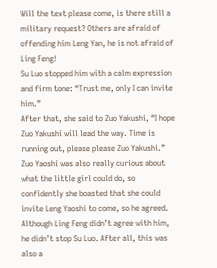Will the text please come, is there still a military request? Others are afraid of offending him Leng Yan, he is not afraid of Ling Feng!
Su Luo stopped him with a calm expression and firm tone: “Trust me, only I can invite him.”
After that, she said to Zuo Yakushi, “I hope Zuo Yakushi will lead the way. Time is running out, please please Zuo Yakushi.”
Zuo Yaoshi was also really curious about what the little girl could do, so confidently she boasted that she could invite Leng Yaoshi to come, so he agreed.
Although Ling Feng didn’t agree with him, he didn’t stop Su Luo. After all, this was also a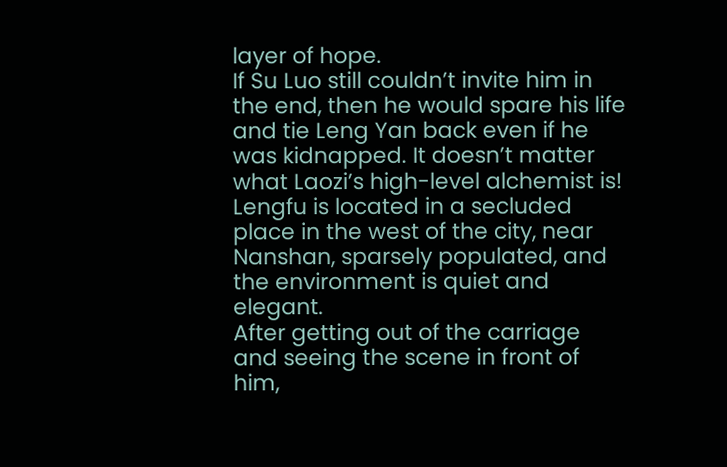layer of hope.
If Su Luo still couldn’t invite him in the end, then he would spare his life and tie Leng Yan back even if he was kidnapped. It doesn’t matter what Laozi’s high-level alchemist is!
Lengfu is located in a secluded place in the west of the city, near Nanshan, sparsely populated, and the environment is quiet and elegant.
After getting out of the carriage and seeing the scene in front of him,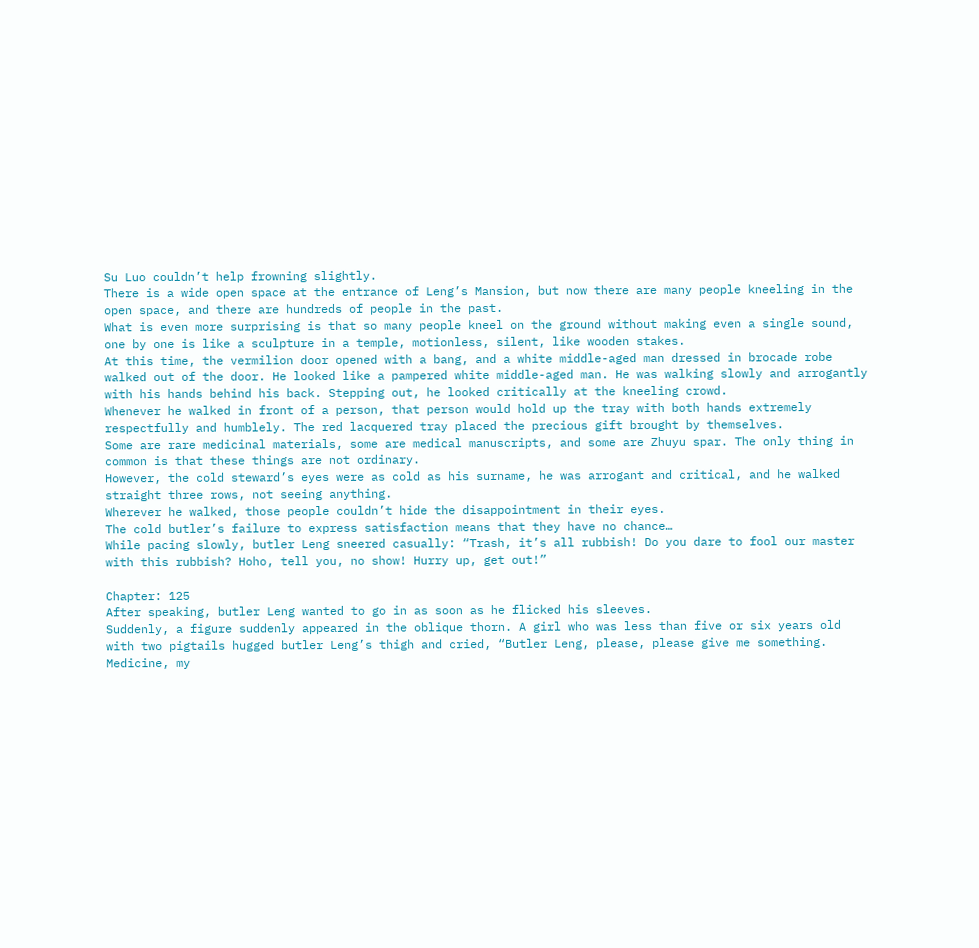Su Luo couldn’t help frowning slightly.
There is a wide open space at the entrance of Leng’s Mansion, but now there are many people kneeling in the open space, and there are hundreds of people in the past.
What is even more surprising is that so many people kneel on the ground without making even a single sound, one by one is like a sculpture in a temple, motionless, silent, like wooden stakes.
At this time, the vermilion door opened with a bang, and a white middle-aged man dressed in brocade robe walked out of the door. He looked like a pampered white middle-aged man. He was walking slowly and arrogantly with his hands behind his back. Stepping out, he looked critically at the kneeling crowd.
Whenever he walked in front of a person, that person would hold up the tray with both hands extremely respectfully and humblely. The red lacquered tray placed the precious gift brought by themselves.
Some are rare medicinal materials, some are medical manuscripts, and some are Zhuyu spar. The only thing in common is that these things are not ordinary.
However, the cold steward’s eyes were as cold as his surname, he was arrogant and critical, and he walked straight three rows, not seeing anything.
Wherever he walked, those people couldn’t hide the disappointment in their eyes.
The cold butler’s failure to express satisfaction means that they have no chance…
While pacing slowly, butler Leng sneered casually: “Trash, it’s all rubbish! Do you dare to fool our master with this rubbish? Hoho, tell you, no show! Hurry up, get out!”

Chapter: 125
After speaking, butler Leng wanted to go in as soon as he flicked his sleeves.
Suddenly, a figure suddenly appeared in the oblique thorn. A girl who was less than five or six years old with two pigtails hugged butler Leng’s thigh and cried, “Butler Leng, please, please give me something. Medicine, my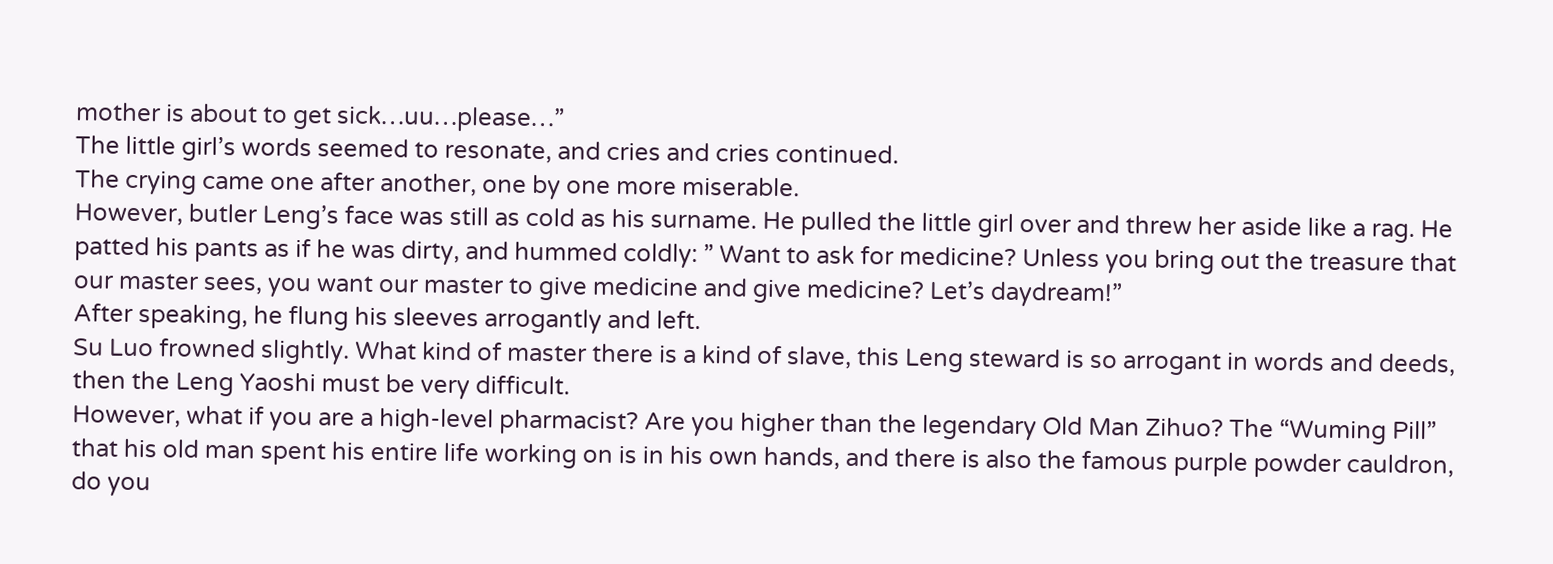mother is about to get sick…uu…please…”
The little girl’s words seemed to resonate, and cries and cries continued.
The crying came one after another, one by one more miserable.
However, butler Leng’s face was still as cold as his surname. He pulled the little girl over and threw her aside like a rag. He patted his pants as if he was dirty, and hummed coldly: ” Want to ask for medicine? Unless you bring out the treasure that our master sees, you want our master to give medicine and give medicine? Let’s daydream!”
After speaking, he flung his sleeves arrogantly and left.
Su Luo frowned slightly. What kind of master there is a kind of slave, this Leng steward is so arrogant in words and deeds, then the Leng Yaoshi must be very difficult.
However, what if you are a high-level pharmacist? Are you higher than the legendary Old Man Zihuo? The “Wuming Pill” that his old man spent his entire life working on is in his own hands, and there is also the famous purple powder cauldron, do you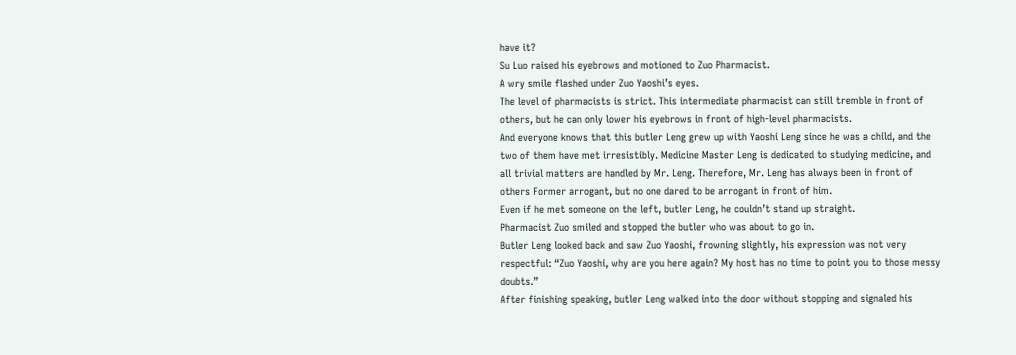have it?
Su Luo raised his eyebrows and motioned to Zuo Pharmacist.
A wry smile flashed under Zuo Yaoshi’s eyes.
The level of pharmacists is strict. This intermediate pharmacist can still tremble in front of others, but he can only lower his eyebrows in front of high-level pharmacists.
And everyone knows that this butler Leng grew up with Yaoshi Leng since he was a child, and the two of them have met irresistibly. Medicine Master Leng is dedicated to studying medicine, and all trivial matters are handled by Mr. Leng. Therefore, Mr. Leng has always been in front of others Former arrogant, but no one dared to be arrogant in front of him.
Even if he met someone on the left, butler Leng, he couldn’t stand up straight.
Pharmacist Zuo smiled and stopped the butler who was about to go in.
Butler Leng looked back and saw Zuo Yaoshi, frowning slightly, his expression was not very respectful: “Zuo Yaoshi, why are you here again? My host has no time to point you to those messy doubts.”
After finishing speaking, butler Leng walked into the door without stopping and signaled his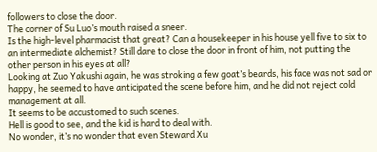followers to close the door.
The corner of Su Luo’s mouth raised a sneer.
Is the high-level pharmacist that great? Can a housekeeper in his house yell five to six to an intermediate alchemist? Still dare to close the door in front of him, not putting the other person in his eyes at all?
Looking at Zuo Yakushi again, he was stroking a few goat’s beards, his face was not sad or happy, he seemed to have anticipated the scene before him, and he did not reject cold management at all.
It seems to be accustomed to such scenes.
Hell is good to see, and the kid is hard to deal with.
No wonder, it’s no wonder that even Steward Xu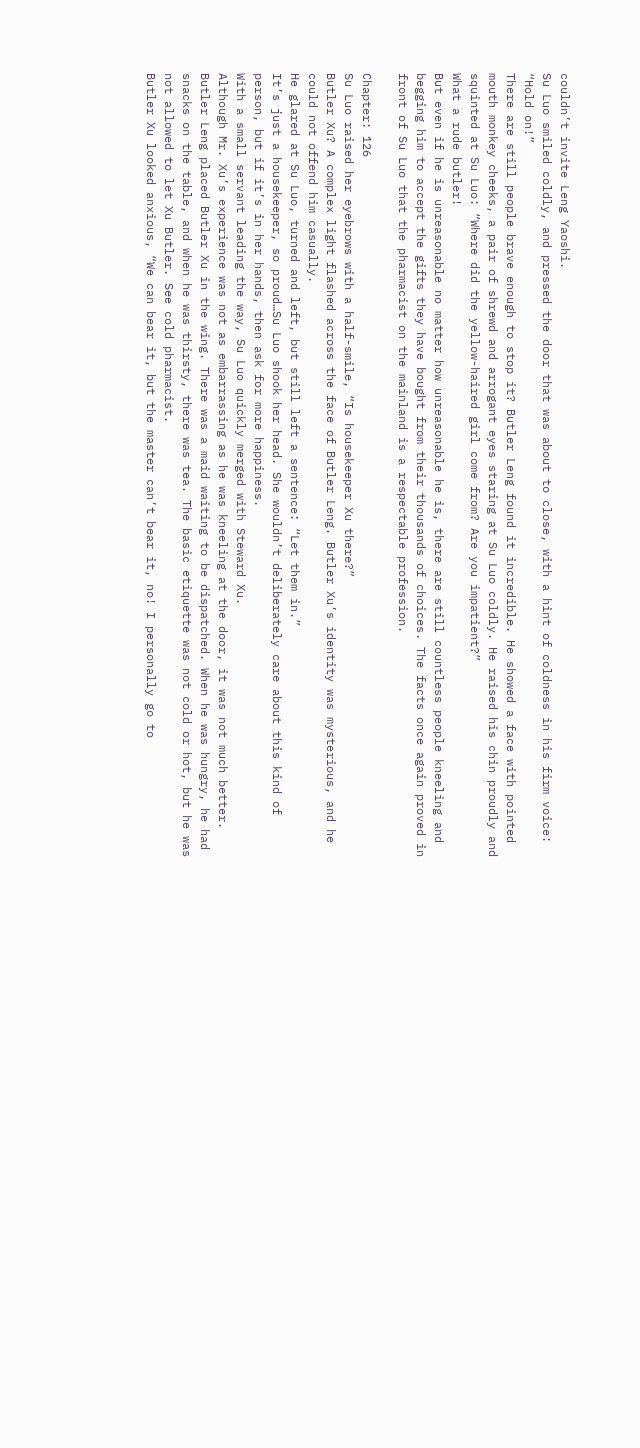couldn’t invite Leng Yaoshi.
Su Luo smiled coldly, and pressed the door that was about to close, with a hint of coldness in his firm voice: “Hold on!”
There are still people brave enough to stop it? Butler Leng found it incredible. He showed a face with pointed mouth monkey cheeks, a pair of shrewd and arrogant eyes staring at Su Luo coldly. He raised his chin proudly and squinted at Su Luo: “Where did the yellow-haired girl come from? Are you impatient?”
What a rude butler!
But even if he is unreasonable no matter how unreasonable he is, there are still countless people kneeling and begging him to accept the gifts they have bought from their thousands of choices. The facts once again proved in front of Su Luo that the pharmacist on the mainland is a respectable profession.

Chapter: 126
Su Luo raised her eyebrows with a half-smile, “Is housekeeper Xu there?”
Butler Xu? A complex light flashed across the face of Butler Leng. Butler Xu’s identity was mysterious, and he could not offend him casually.
He glared at Su Luo, turned and left, but still left a sentence: “Let them in.”
It’s just a housekeeper, so proud…Su Luo shook her head. She wouldn’t deliberately care about this kind of person, but if it’s in her hands, then ask for more happiness.
With a small servant leading the way, Su Luo quickly merged with Steward Xu.
Although Mr. Xu’s experience was not as embarrassing as he was kneeling at the door, it was not much better.
Butler Leng placed Butler Xu in the wing. There was a maid waiting to be dispatched. When he was hungry, he had snacks on the table, and when he was thirsty, there was tea. The basic etiquette was not cold or hot, but he was not allowed to let Xu Butler. See cold pharmacist.
Butler Xu looked anxious, “We can bear it, but the master can’t bear it, no! I personally go to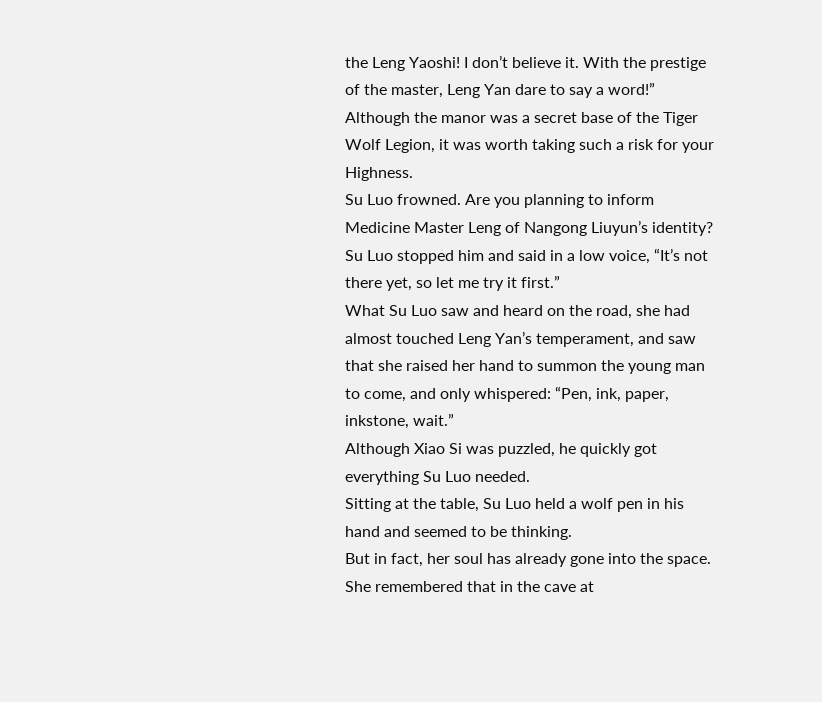the Leng Yaoshi! I don’t believe it. With the prestige of the master, Leng Yan dare to say a word!”
Although the manor was a secret base of the Tiger Wolf Legion, it was worth taking such a risk for your Highness.
Su Luo frowned. Are you planning to inform Medicine Master Leng of Nangong Liuyun’s identity?
Su Luo stopped him and said in a low voice, “It’s not there yet, so let me try it first.”
What Su Luo saw and heard on the road, she had almost touched Leng Yan’s temperament, and saw that she raised her hand to summon the young man to come, and only whispered: “Pen, ink, paper, inkstone, wait.”
Although Xiao Si was puzzled, he quickly got everything Su Luo needed.
Sitting at the table, Su Luo held a wolf pen in his hand and seemed to be thinking.
But in fact, her soul has already gone into the space.
She remembered that in the cave at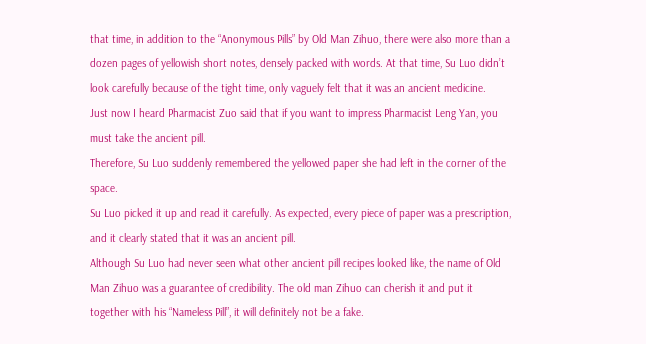that time, in addition to the “Anonymous Pills” by Old Man Zihuo, there were also more than a dozen pages of yellowish short notes, densely packed with words. At that time, Su Luo didn’t look carefully because of the tight time, only vaguely felt that it was an ancient medicine.
Just now I heard Pharmacist Zuo said that if you want to impress Pharmacist Leng Yan, you must take the ancient pill.
Therefore, Su Luo suddenly remembered the yellowed paper she had left in the corner of the space.
Su Luo picked it up and read it carefully. As expected, every piece of paper was a prescription, and it clearly stated that it was an ancient pill.
Although Su Luo had never seen what other ancient pill recipes looked like, the name of Old Man Zihuo was a guarantee of credibility. The old man Zihuo can cherish it and put it together with his “Nameless Pill”, it will definitely not be a fake.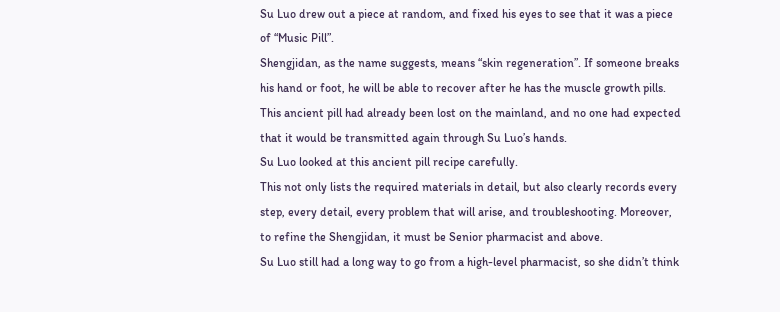Su Luo drew out a piece at random, and fixed his eyes to see that it was a piece of “Music Pill”.
Shengjidan, as the name suggests, means “skin regeneration”. If someone breaks his hand or foot, he will be able to recover after he has the muscle growth pills.
This ancient pill had already been lost on the mainland, and no one had expected that it would be transmitted again through Su Luo’s hands.
Su Luo looked at this ancient pill recipe carefully.
This not only lists the required materials in detail, but also clearly records every step, every detail, every problem that will arise, and troubleshooting. Moreover, to refine the Shengjidan, it must be Senior pharmacist and above.
Su Luo still had a long way to go from a high-level pharmacist, so she didn’t think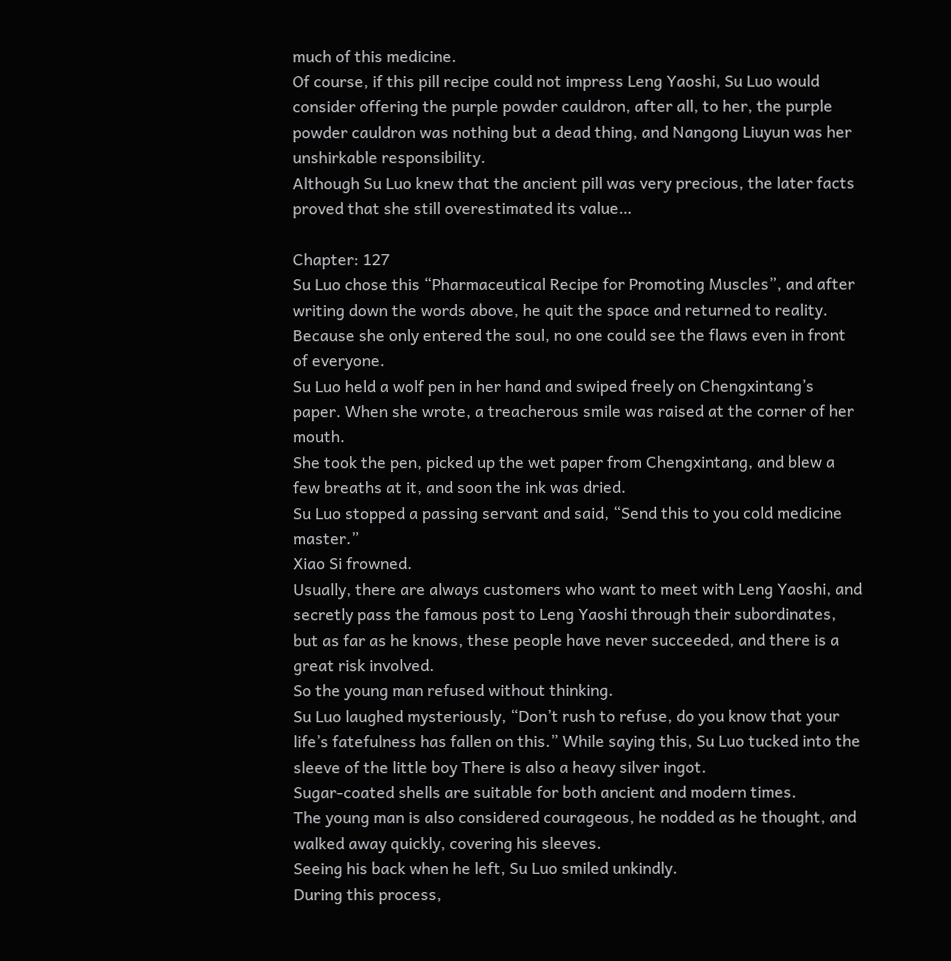much of this medicine.
Of course, if this pill recipe could not impress Leng Yaoshi, Su Luo would consider offering the purple powder cauldron, after all, to her, the purple powder cauldron was nothing but a dead thing, and Nangong Liuyun was her unshirkable responsibility.
Although Su Luo knew that the ancient pill was very precious, the later facts proved that she still overestimated its value…

Chapter: 127
Su Luo chose this “Pharmaceutical Recipe for Promoting Muscles”, and after writing down the words above, he quit the space and returned to reality.
Because she only entered the soul, no one could see the flaws even in front of everyone.
Su Luo held a wolf pen in her hand and swiped freely on Chengxintang’s paper. When she wrote, a treacherous smile was raised at the corner of her mouth.
She took the pen, picked up the wet paper from Chengxintang, and blew a few breaths at it, and soon the ink was dried.
Su Luo stopped a passing servant and said, “Send this to you cold medicine master.”
Xiao Si frowned.
Usually, there are always customers who want to meet with Leng Yaoshi, and secretly pass the famous post to Leng Yaoshi through their subordinates, but as far as he knows, these people have never succeeded, and there is a great risk involved.
So the young man refused without thinking.
Su Luo laughed mysteriously, “Don’t rush to refuse, do you know that your life’s fatefulness has fallen on this.” While saying this, Su Luo tucked into the sleeve of the little boy There is also a heavy silver ingot.
Sugar-coated shells are suitable for both ancient and modern times.
The young man is also considered courageous, he nodded as he thought, and walked away quickly, covering his sleeves.
Seeing his back when he left, Su Luo smiled unkindly.
During this process,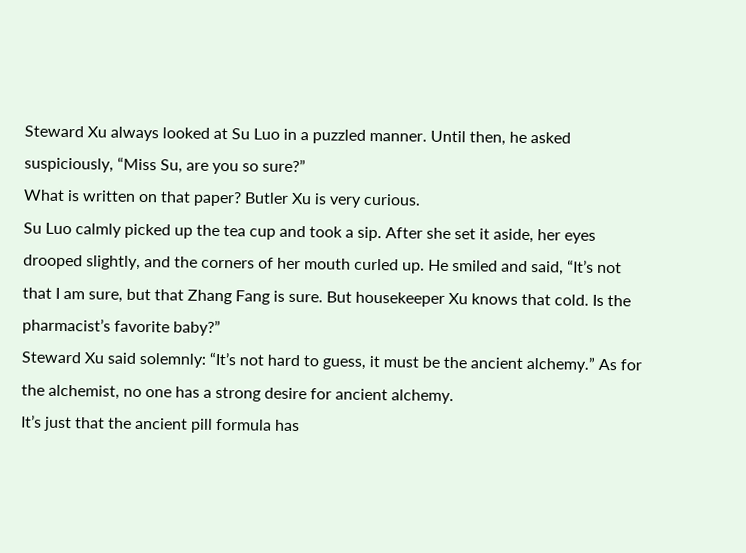Steward Xu always looked at Su Luo in a puzzled manner. Until then, he asked suspiciously, “Miss Su, are you so sure?”
What is written on that paper? Butler Xu is very curious.
Su Luo calmly picked up the tea cup and took a sip. After she set it aside, her eyes drooped slightly, and the corners of her mouth curled up. He smiled and said, “It’s not that I am sure, but that Zhang Fang is sure. But housekeeper Xu knows that cold. Is the pharmacist’s favorite baby?”
Steward Xu said solemnly: “It’s not hard to guess, it must be the ancient alchemy.” As for the alchemist, no one has a strong desire for ancient alchemy.
It’s just that the ancient pill formula has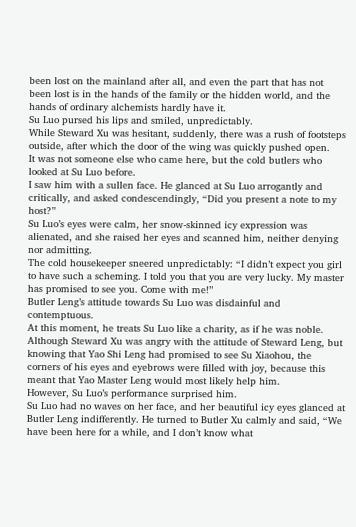been lost on the mainland after all, and even the part that has not been lost is in the hands of the family or the hidden world, and the hands of ordinary alchemists hardly have it.
Su Luo pursed his lips and smiled, unpredictably.
While Steward Xu was hesitant, suddenly, there was a rush of footsteps outside, after which the door of the wing was quickly pushed open.
It was not someone else who came here, but the cold butlers who looked at Su Luo before.
I saw him with a sullen face. He glanced at Su Luo arrogantly and critically, and asked condescendingly, “Did you present a note to my host?”
Su Luo’s eyes were calm, her snow-skinned icy expression was alienated, and she raised her eyes and scanned him, neither denying nor admitting.
The cold housekeeper sneered unpredictably: “I didn’t expect you girl to have such a scheming. I told you that you are very lucky. My master has promised to see you. Come with me!”
Butler Leng’s attitude towards Su Luo was disdainful and contemptuous.
At this moment, he treats Su Luo like a charity, as if he was noble.
Although Steward Xu was angry with the attitude of Steward Leng, but knowing that Yao Shi Leng had promised to see Su Xiaohou, the corners of his eyes and eyebrows were filled with joy, because this meant that Yao Master Leng would most likely help him.
However, Su Luo’s performance surprised him.
Su Luo had no waves on her face, and her beautiful icy eyes glanced at Butler Leng indifferently. He turned to Butler Xu calmly and said, “We have been here for a while, and I don’t know what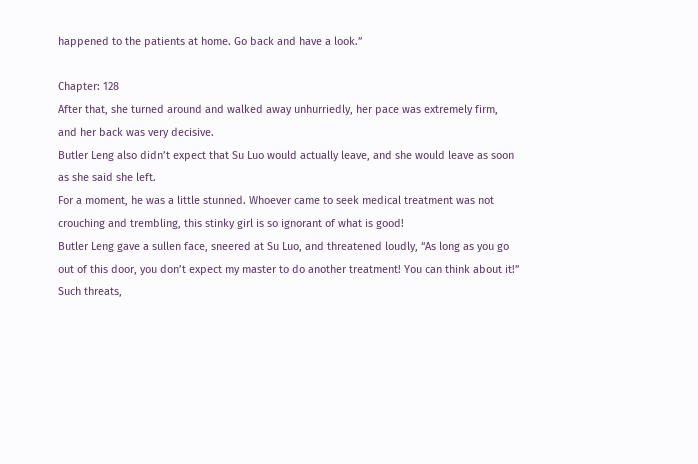happened to the patients at home. Go back and have a look.”

Chapter: 128
After that, she turned around and walked away unhurriedly, her pace was extremely firm, and her back was very decisive.
Butler Leng also didn’t expect that Su Luo would actually leave, and she would leave as soon as she said she left.
For a moment, he was a little stunned. Whoever came to seek medical treatment was not crouching and trembling, this stinky girl is so ignorant of what is good!
Butler Leng gave a sullen face, sneered at Su Luo, and threatened loudly, “As long as you go out of this door, you don’t expect my master to do another treatment! You can think about it!”
Such threats,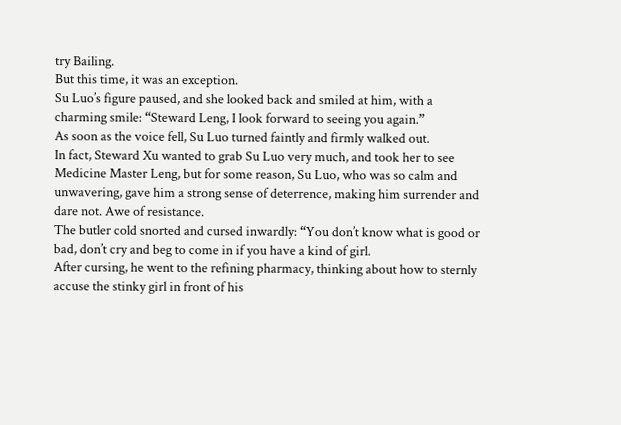try Bailing.
But this time, it was an exception.
Su Luo’s figure paused, and she looked back and smiled at him, with a charming smile: “Steward Leng, I look forward to seeing you again.”
As soon as the voice fell, Su Luo turned faintly and firmly walked out.
In fact, Steward Xu wanted to grab Su Luo very much, and took her to see Medicine Master Leng, but for some reason, Su Luo, who was so calm and unwavering, gave him a strong sense of deterrence, making him surrender and dare not. Awe of resistance.
The butler cold snorted and cursed inwardly: “You don’t know what is good or bad, don’t cry and beg to come in if you have a kind of girl.
After cursing, he went to the refining pharmacy, thinking about how to sternly accuse the stinky girl in front of his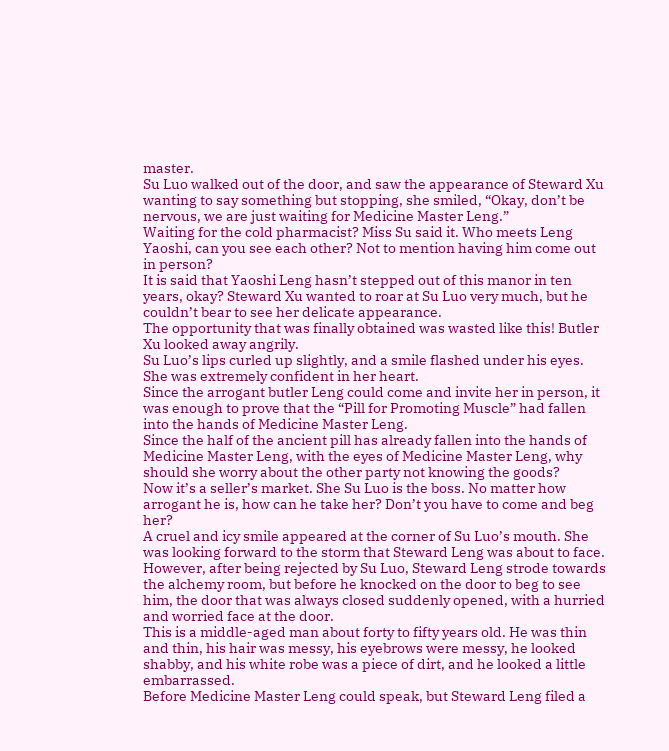master.
Su Luo walked out of the door, and saw the appearance of Steward Xu wanting to say something but stopping, she smiled, “Okay, don’t be nervous, we are just waiting for Medicine Master Leng.”
Waiting for the cold pharmacist? Miss Su said it. Who meets Leng Yaoshi, can you see each other? Not to mention having him come out in person?
It is said that Yaoshi Leng hasn’t stepped out of this manor in ten years, okay? Steward Xu wanted to roar at Su Luo very much, but he couldn’t bear to see her delicate appearance.
The opportunity that was finally obtained was wasted like this! Butler Xu looked away angrily.
Su Luo’s lips curled up slightly, and a smile flashed under his eyes.
She was extremely confident in her heart.
Since the arrogant butler Leng could come and invite her in person, it was enough to prove that the “Pill for Promoting Muscle” had fallen into the hands of Medicine Master Leng.
Since the half of the ancient pill has already fallen into the hands of Medicine Master Leng, with the eyes of Medicine Master Leng, why should she worry about the other party not knowing the goods?
Now it’s a seller’s market. She Su Luo is the boss. No matter how arrogant he is, how can he take her? Don’t you have to come and beg her?
A cruel and icy smile appeared at the corner of Su Luo’s mouth. She was looking forward to the storm that Steward Leng was about to face.
However, after being rejected by Su Luo, Steward Leng strode towards the alchemy room, but before he knocked on the door to beg to see him, the door that was always closed suddenly opened, with a hurried and worried face at the door.
This is a middle-aged man about forty to fifty years old. He was thin and thin, his hair was messy, his eyebrows were messy, he looked shabby, and his white robe was a piece of dirt, and he looked a little embarrassed.
Before Medicine Master Leng could speak, but Steward Leng filed a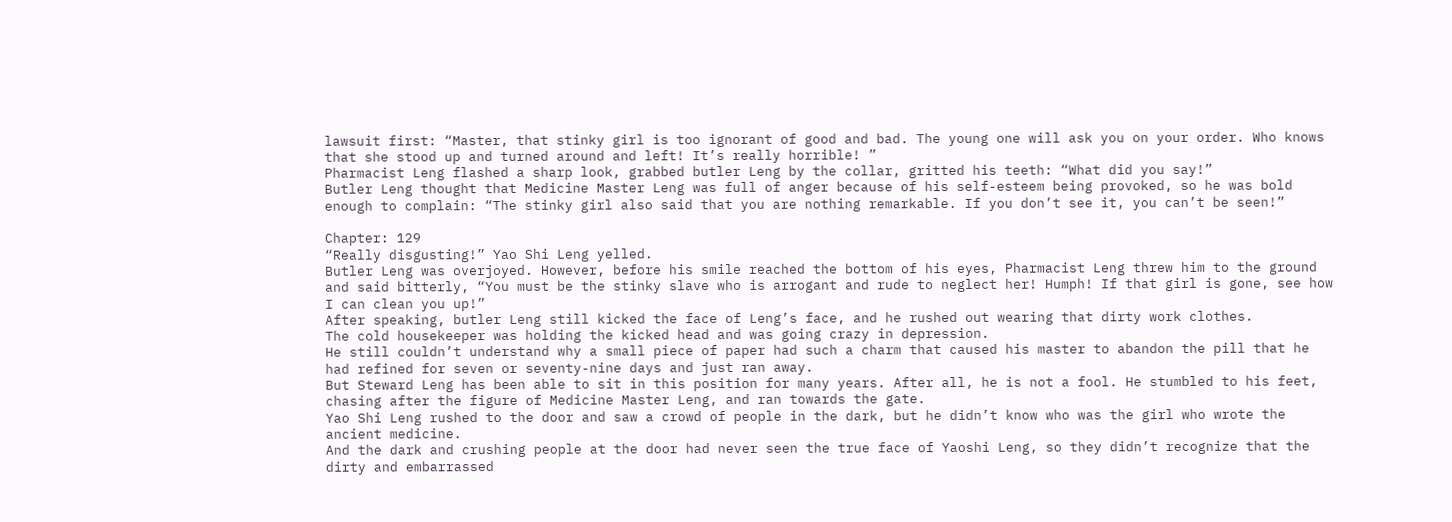lawsuit first: “Master, that stinky girl is too ignorant of good and bad. The young one will ask you on your order. Who knows that she stood up and turned around and left! It’s really horrible! ”
Pharmacist Leng flashed a sharp look, grabbed butler Leng by the collar, gritted his teeth: “What did you say!”
Butler Leng thought that Medicine Master Leng was full of anger because of his self-esteem being provoked, so he was bold enough to complain: “The stinky girl also said that you are nothing remarkable. If you don’t see it, you can’t be seen!”

Chapter: 129
“Really disgusting!” Yao Shi Leng yelled.
Butler Leng was overjoyed. However, before his smile reached the bottom of his eyes, Pharmacist Leng threw him to the ground and said bitterly, “You must be the stinky slave who is arrogant and rude to neglect her! Humph! If that girl is gone, see how I can clean you up!”
After speaking, butler Leng still kicked the face of Leng’s face, and he rushed out wearing that dirty work clothes.
The cold housekeeper was holding the kicked head and was going crazy in depression.
He still couldn’t understand why a small piece of paper had such a charm that caused his master to abandon the pill that he had refined for seven or seventy-nine days and just ran away.
But Steward Leng has been able to sit in this position for many years. After all, he is not a fool. He stumbled to his feet, chasing after the figure of Medicine Master Leng, and ran towards the gate.
Yao Shi Leng rushed to the door and saw a crowd of people in the dark, but he didn’t know who was the girl who wrote the ancient medicine.
And the dark and crushing people at the door had never seen the true face of Yaoshi Leng, so they didn’t recognize that the dirty and embarrassed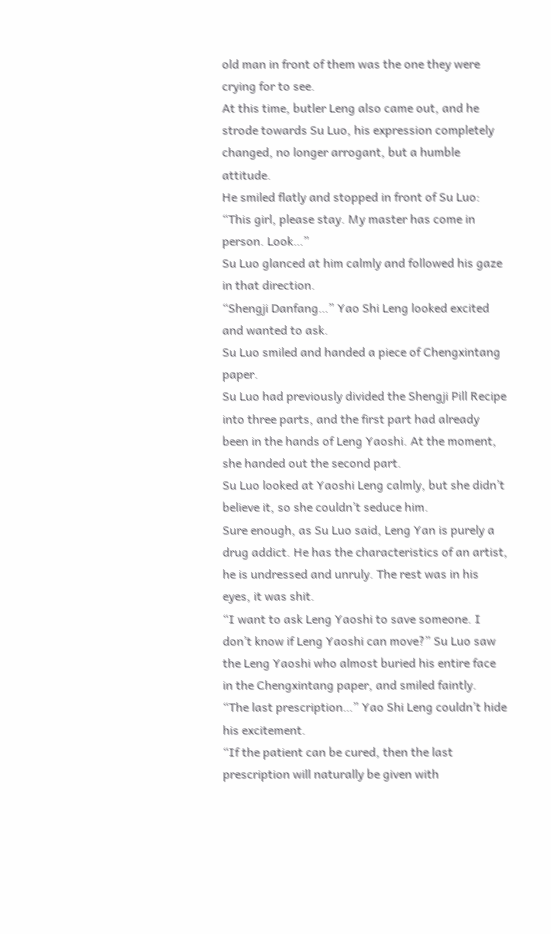old man in front of them was the one they were crying for to see.
At this time, butler Leng also came out, and he strode towards Su Luo, his expression completely changed, no longer arrogant, but a humble attitude.
He smiled flatly and stopped in front of Su Luo: “This girl, please stay. My master has come in person. Look…”
Su Luo glanced at him calmly and followed his gaze in that direction.
“Shengji Danfang…” Yao Shi Leng looked excited and wanted to ask.
Su Luo smiled and handed a piece of Chengxintang paper.
Su Luo had previously divided the Shengji Pill Recipe into three parts, and the first part had already been in the hands of Leng Yaoshi. At the moment, she handed out the second part.
Su Luo looked at Yaoshi Leng calmly, but she didn’t believe it, so she couldn’t seduce him.
Sure enough, as Su Luo said, Leng Yan is purely a drug addict. He has the characteristics of an artist, he is undressed and unruly. The rest was in his eyes, it was shit.
“I want to ask Leng Yaoshi to save someone. I don’t know if Leng Yaoshi can move?” Su Luo saw the Leng Yaoshi who almost buried his entire face in the Chengxintang paper, and smiled faintly.
“The last prescription…” Yao Shi Leng couldn’t hide his excitement.
“If the patient can be cured, then the last prescription will naturally be given with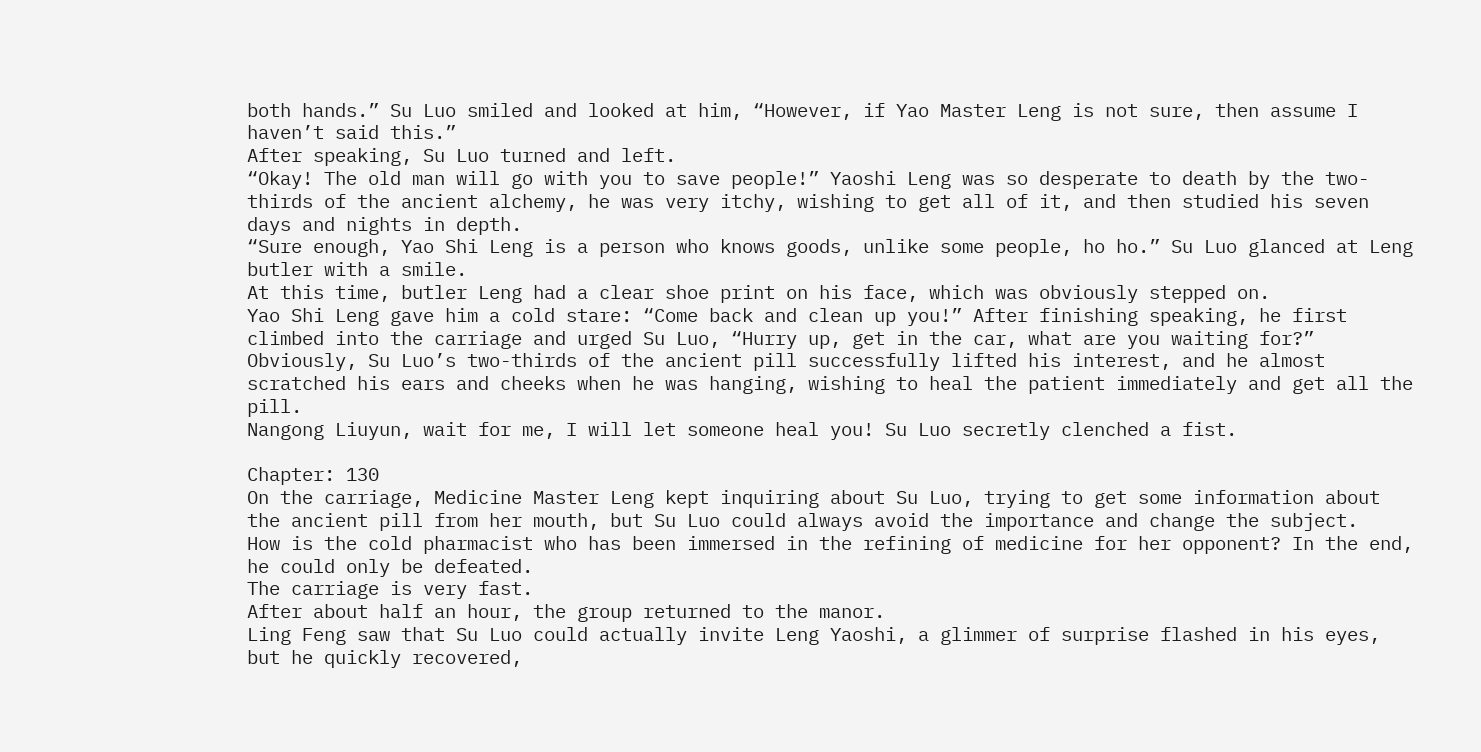both hands.” Su Luo smiled and looked at him, “However, if Yao Master Leng is not sure, then assume I haven’t said this.”
After speaking, Su Luo turned and left.
“Okay! The old man will go with you to save people!” Yaoshi Leng was so desperate to death by the two-thirds of the ancient alchemy, he was very itchy, wishing to get all of it, and then studied his seven days and nights in depth.
“Sure enough, Yao Shi Leng is a person who knows goods, unlike some people, ho ho.” Su Luo glanced at Leng butler with a smile.
At this time, butler Leng had a clear shoe print on his face, which was obviously stepped on.
Yao Shi Leng gave him a cold stare: “Come back and clean up you!” After finishing speaking, he first climbed into the carriage and urged Su Luo, “Hurry up, get in the car, what are you waiting for?”
Obviously, Su Luo’s two-thirds of the ancient pill successfully lifted his interest, and he almost scratched his ears and cheeks when he was hanging, wishing to heal the patient immediately and get all the pill.
Nangong Liuyun, wait for me, I will let someone heal you! Su Luo secretly clenched a fist.

Chapter: 130
On the carriage, Medicine Master Leng kept inquiring about Su Luo, trying to get some information about the ancient pill from her mouth, but Su Luo could always avoid the importance and change the subject.
How is the cold pharmacist who has been immersed in the refining of medicine for her opponent? In the end, he could only be defeated.
The carriage is very fast.
After about half an hour, the group returned to the manor.
Ling Feng saw that Su Luo could actually invite Leng Yaoshi, a glimmer of surprise flashed in his eyes, but he quickly recovered,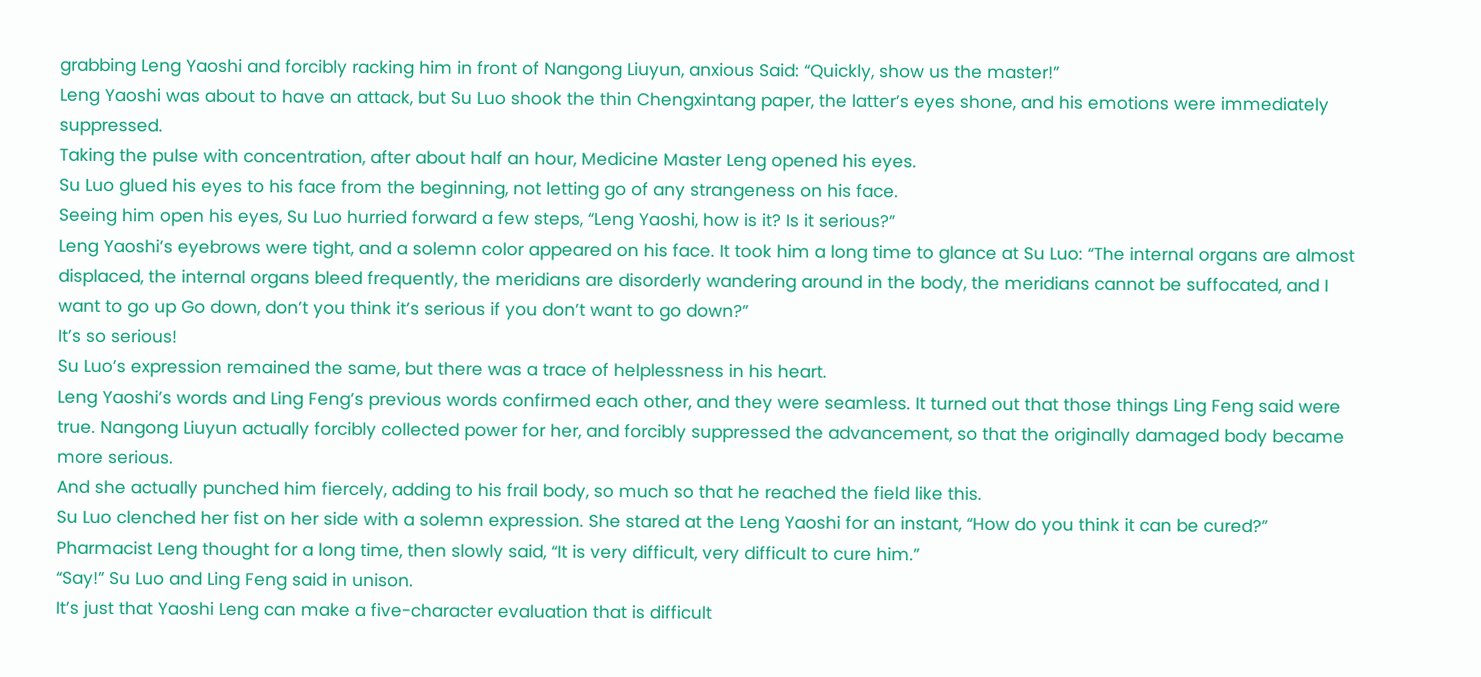grabbing Leng Yaoshi and forcibly racking him in front of Nangong Liuyun, anxious Said: “Quickly, show us the master!”
Leng Yaoshi was about to have an attack, but Su Luo shook the thin Chengxintang paper, the latter’s eyes shone, and his emotions were immediately suppressed.
Taking the pulse with concentration, after about half an hour, Medicine Master Leng opened his eyes.
Su Luo glued his eyes to his face from the beginning, not letting go of any strangeness on his face.
Seeing him open his eyes, Su Luo hurried forward a few steps, “Leng Yaoshi, how is it? Is it serious?”
Leng Yaoshi’s eyebrows were tight, and a solemn color appeared on his face. It took him a long time to glance at Su Luo: “The internal organs are almost displaced, the internal organs bleed frequently, the meridians are disorderly wandering around in the body, the meridians cannot be suffocated, and I want to go up Go down, don’t you think it’s serious if you don’t want to go down?”
It’s so serious!
Su Luo’s expression remained the same, but there was a trace of helplessness in his heart.
Leng Yaoshi’s words and Ling Feng’s previous words confirmed each other, and they were seamless. It turned out that those things Ling Feng said were true. Nangong Liuyun actually forcibly collected power for her, and forcibly suppressed the advancement, so that the originally damaged body became more serious.
And she actually punched him fiercely, adding to his frail body, so much so that he reached the field like this.
Su Luo clenched her fist on her side with a solemn expression. She stared at the Leng Yaoshi for an instant, “How do you think it can be cured?”
Pharmacist Leng thought for a long time, then slowly said, “It is very difficult, very difficult to cure him.”
“Say!” Su Luo and Ling Feng said in unison.
It’s just that Yaoshi Leng can make a five-character evaluation that is difficult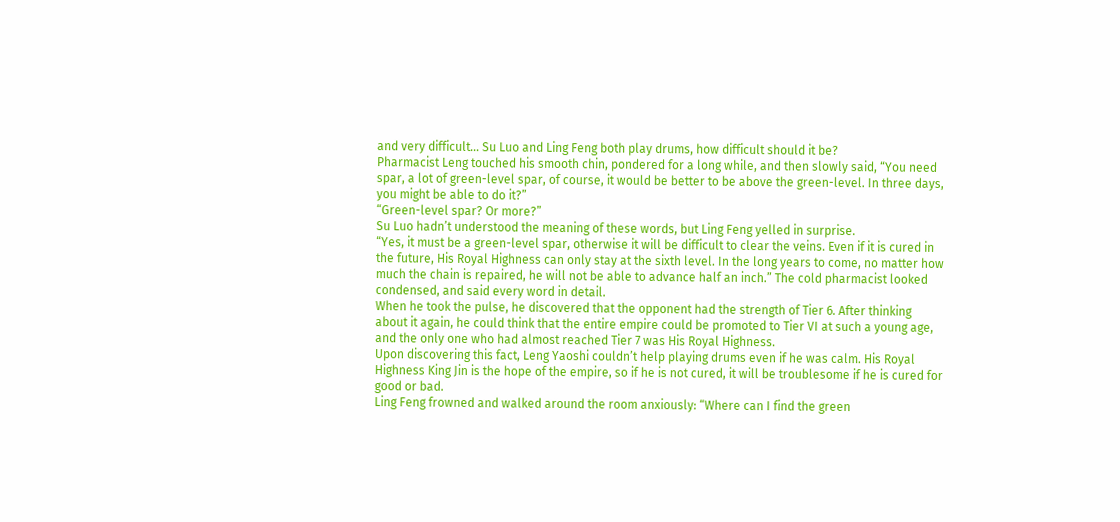and very difficult… Su Luo and Ling Feng both play drums, how difficult should it be?
Pharmacist Leng touched his smooth chin, pondered for a long while, and then slowly said, “You need spar, a lot of green-level spar, of course, it would be better to be above the green-level. In three days, you might be able to do it?”
“Green-level spar? Or more?”
Su Luo hadn’t understood the meaning of these words, but Ling Feng yelled in surprise.
“Yes, it must be a green-level spar, otherwise it will be difficult to clear the veins. Even if it is cured in the future, His Royal Highness can only stay at the sixth level. In the long years to come, no matter how much the chain is repaired, he will not be able to advance half an inch.” The cold pharmacist looked condensed, and said every word in detail.
When he took the pulse, he discovered that the opponent had the strength of Tier 6. After thinking about it again, he could think that the entire empire could be promoted to Tier VI at such a young age, and the only one who had almost reached Tier 7 was His Royal Highness.
Upon discovering this fact, Leng Yaoshi couldn’t help playing drums even if he was calm. His Royal Highness King Jin is the hope of the empire, so if he is not cured, it will be troublesome if he is cured for good or bad.
Ling Feng frowned and walked around the room anxiously: “Where can I find the green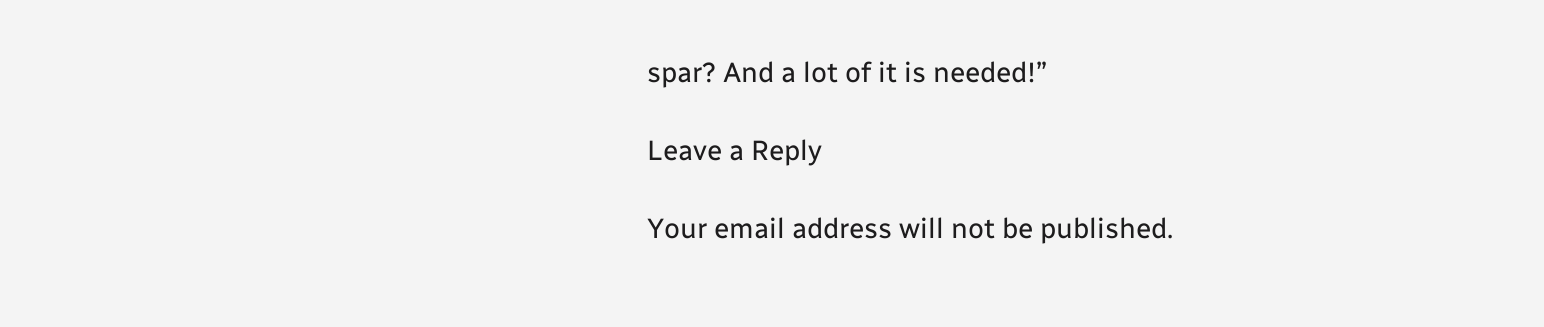spar? And a lot of it is needed!”

Leave a Reply

Your email address will not be published.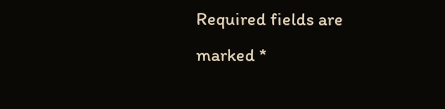Required fields are marked *